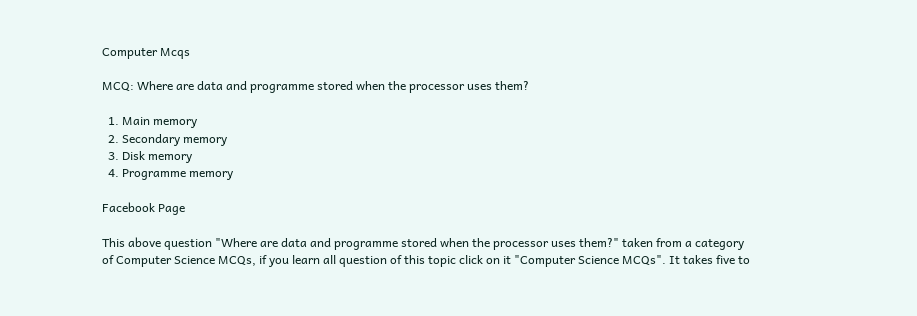Computer Mcqs

MCQ: Where are data and programme stored when the processor uses them?

  1. Main memory
  2. Secondary memory
  3. Disk memory
  4. Programme memory

Facebook Page

This above question "Where are data and programme stored when the processor uses them?" taken from a category of Computer Science MCQs, if you learn all question of this topic click on it "Computer Science MCQs". It takes five to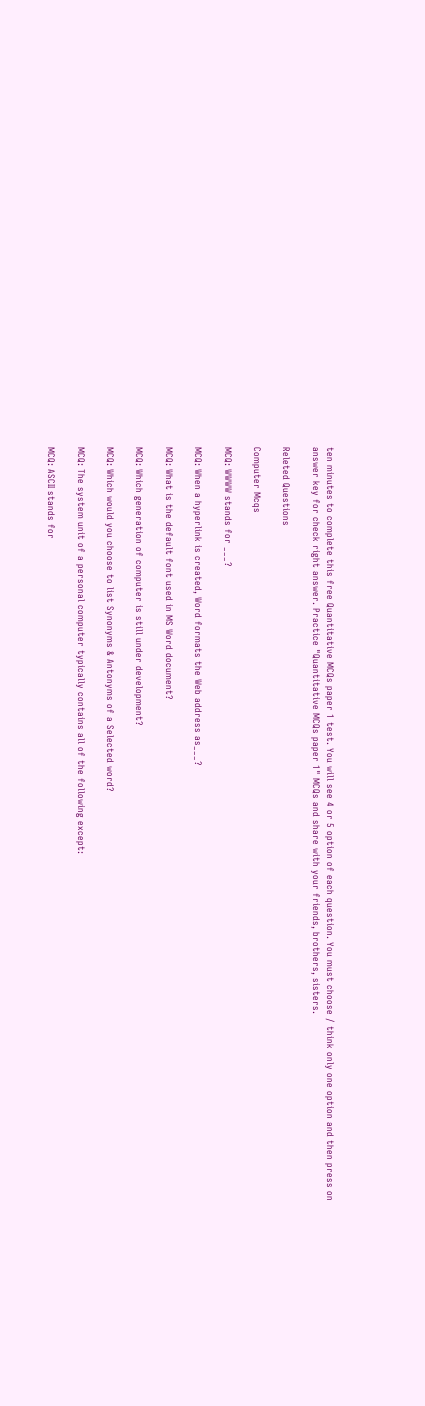ten minutes to complete this free Quantitative MCQs paper 1 test. You will see 4 or 5 option of each question. You must choose / think only one option and then press on answer key for check right answer. Practice "Quantitative MCQs paper 1" MCQs and share with your friends, brothers, sisters.

Releted Questions

Computer Mcqs

MCQ: WWWW stands for ___?

MCQ: When a hyperlink is created, Word formats the Web address as___?

MCQ: What is the default font used in MS Word document?

MCQ: Which generation of computer is still under development?

MCQ: Which would you choose to list Synonyms & Antonyms of a Selected word?

MCQ: The system unit of a personal computer typically contains all of the following except:

MCQ: ASCII stands for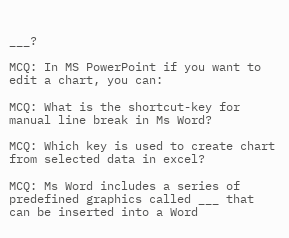___?

MCQ: In MS PowerPoint if you want to edit a chart, you can:

MCQ: What is the shortcut-key for manual line break in Ms Word?

MCQ: Which key is used to create chart from selected data in excel?

MCQ: Ms Word includes a series of predefined graphics called ___ that can be inserted into a Word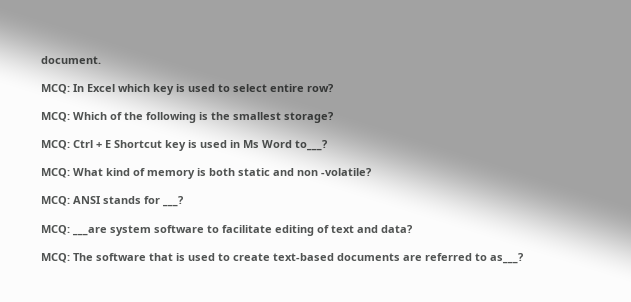document.

MCQ: In Excel which key is used to select entire row?

MCQ: Which of the following is the smallest storage?

MCQ: Ctrl + E Shortcut key is used in Ms Word to___?

MCQ: What kind of memory is both static and non -volatile?

MCQ: ANSI stands for ___?

MCQ: ___are system software to facilitate editing of text and data?

MCQ: The software that is used to create text-based documents are referred to as___?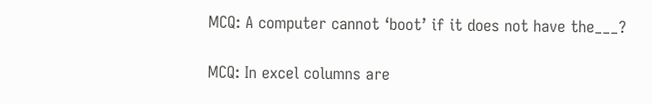MCQ: A computer cannot ‘boot’ if it does not have the___?

MCQ: In excel columns are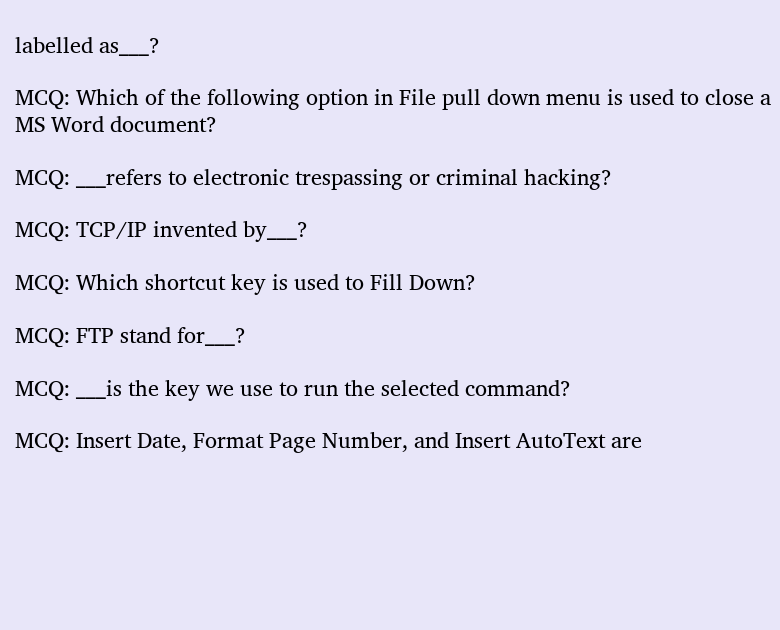labelled as___?

MCQ: Which of the following option in File pull down menu is used to close a MS Word document?

MCQ: ___refers to electronic trespassing or criminal hacking?

MCQ: TCP/IP invented by___?

MCQ: Which shortcut key is used to Fill Down?

MCQ: FTP stand for___?

MCQ: ___is the key we use to run the selected command?

MCQ: Insert Date, Format Page Number, and Insert AutoText are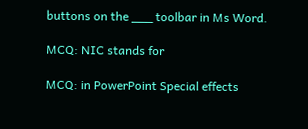buttons on the ___ toolbar in Ms Word.

MCQ: NIC stands for

MCQ: in PowerPoint Special effects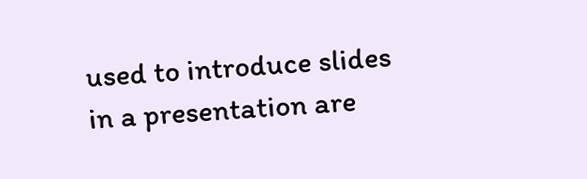used to introduce slides in a presentation are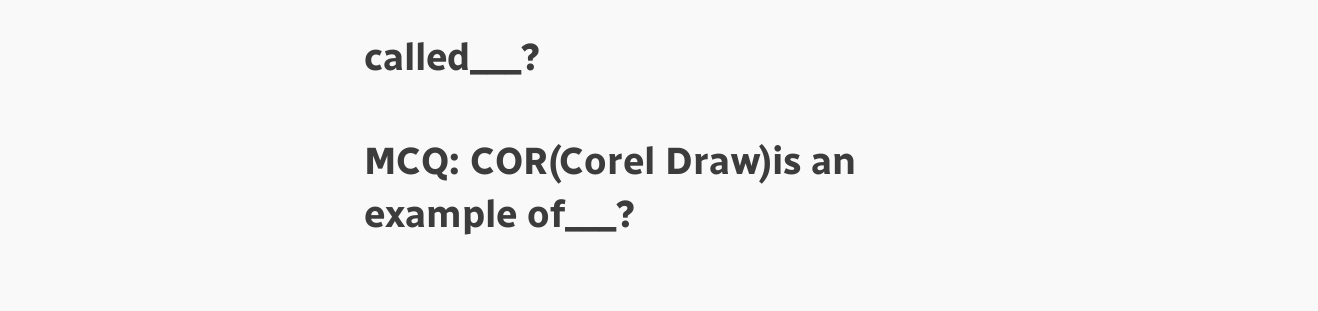called___?

MCQ: COR(Corel Draw)is an example of___?